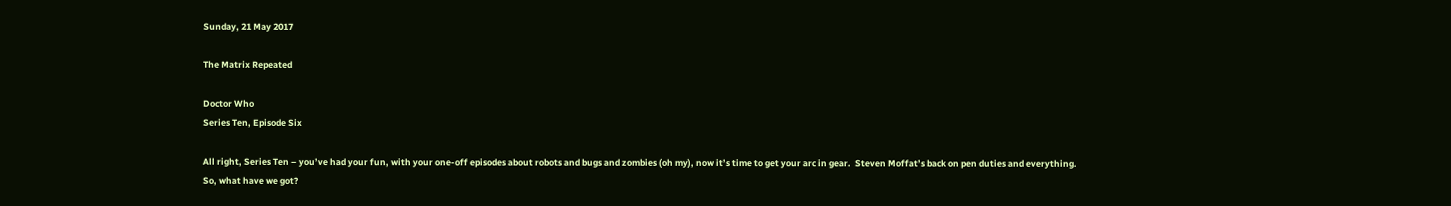Sunday, 21 May 2017

The Matrix Repeated

Doctor Who
Series Ten, Episode Six

All right, Series Ten – you’ve had your fun, with your one-off episodes about robots and bugs and zombies (oh my), now it’s time to get your arc in gear.  Steven Moffat’s back on pen duties and everything.  So, what have we got?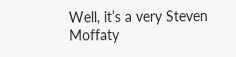Well, it’s a very Steven Moffaty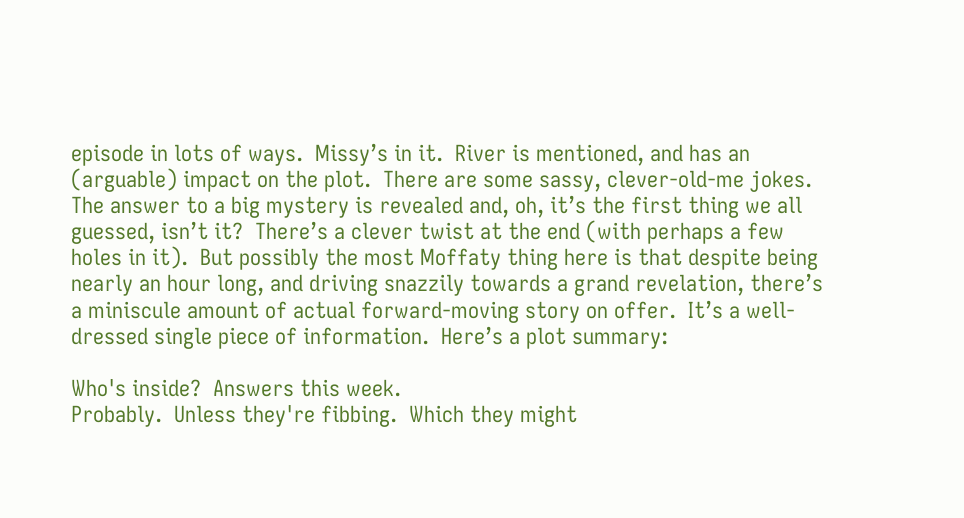episode in lots of ways.  Missy’s in it.  River is mentioned, and has an (arguable) impact on the plot.  There are some sassy, clever-old-me jokes.  The answer to a big mystery is revealed and, oh, it’s the first thing we all guessed, isn’t it?  There’s a clever twist at the end (with perhaps a few holes in it).  But possibly the most Moffaty thing here is that despite being nearly an hour long, and driving snazzily towards a grand revelation, there’s a miniscule amount of actual forward-moving story on offer.  It’s a well-dressed single piece of information.  Here’s a plot summary:

Who's inside?  Answers this week.
Probably.  Unless they're fibbing.  Which they might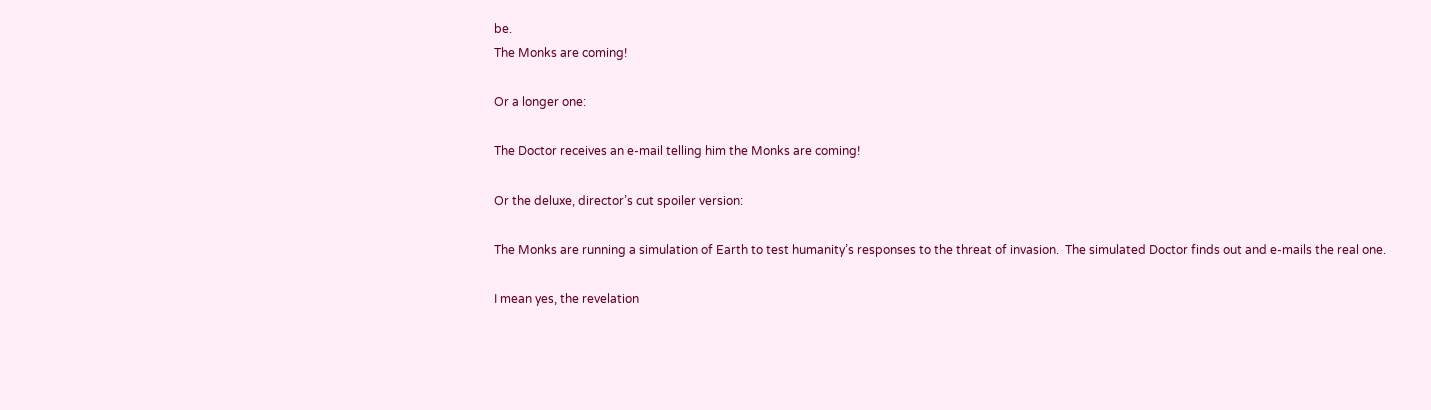be.
The Monks are coming!

Or a longer one:

The Doctor receives an e-mail telling him the Monks are coming!

Or the deluxe, director’s cut spoiler version:

The Monks are running a simulation of Earth to test humanity’s responses to the threat of invasion.  The simulated Doctor finds out and e-mails the real one.

I mean yes, the revelation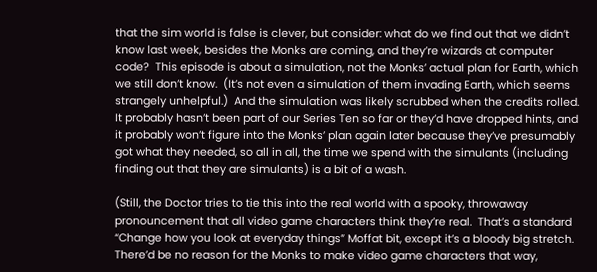that the sim world is false is clever, but consider: what do we find out that we didn’t know last week, besides the Monks are coming, and they’re wizards at computer code?  This episode is about a simulation, not the Monks’ actual plan for Earth, which we still don’t know.  (It’s not even a simulation of them invading Earth, which seems strangely unhelpful.)  And the simulation was likely scrubbed when the credits rolled.  It probably hasn’t been part of our Series Ten so far or they’d have dropped hints, and it probably won’t figure into the Monks’ plan again later because they’ve presumably got what they needed, so all in all, the time we spend with the simulants (including finding out that they are simulants) is a bit of a wash.

(Still, the Doctor tries to tie this into the real world with a spooky, throwaway pronouncement that all video game characters think they’re real.  That’s a standard “Change how you look at everyday things” Moffat bit, except it’s a bloody big stretch.  There’d be no reason for the Monks to make video game characters that way,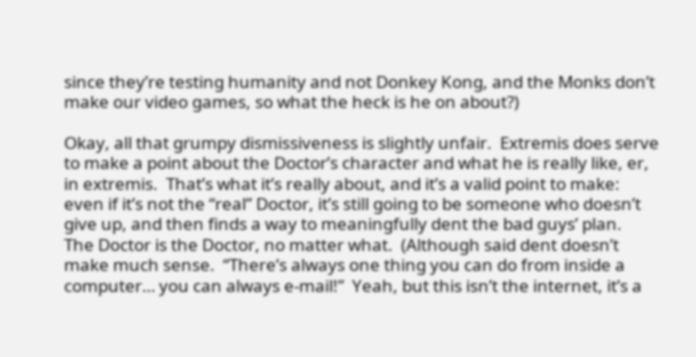since they’re testing humanity and not Donkey Kong, and the Monks don’t make our video games, so what the heck is he on about?)

Okay, all that grumpy dismissiveness is slightly unfair.  Extremis does serve to make a point about the Doctor’s character and what he is really like, er, in extremis.  That’s what it’s really about, and it’s a valid point to make: even if it’s not the “real” Doctor, it’s still going to be someone who doesn’t give up, and then finds a way to meaningfully dent the bad guys’ plan.  The Doctor is the Doctor, no matter what.  (Although said dent doesn’t make much sense.  “There’s always one thing you can do from inside a computer… you can always e-mail!”  Yeah, but this isn’t the internet, it’s a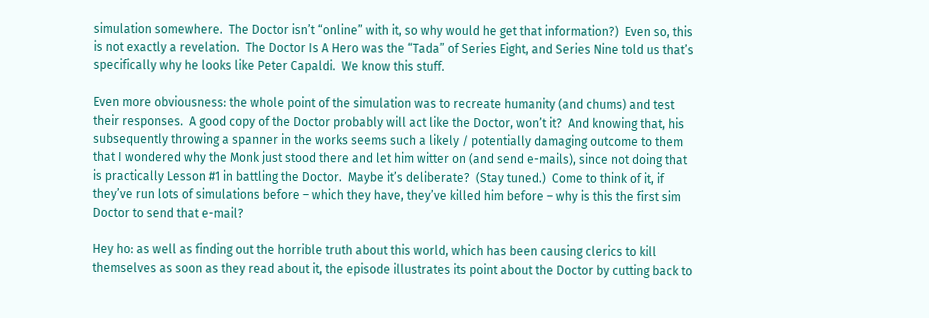simulation somewhere.  The Doctor isn’t “online” with it, so why would he get that information?)  Even so, this is not exactly a revelation.  The Doctor Is A Hero was the “Tada” of Series Eight, and Series Nine told us that’s specifically why he looks like Peter Capaldi.  We know this stuff.

Even more obviousness: the whole point of the simulation was to recreate humanity (and chums) and test their responses.  A good copy of the Doctor probably will act like the Doctor, won’t it?  And knowing that, his subsequently throwing a spanner in the works seems such a likely / potentially damaging outcome to them that I wondered why the Monk just stood there and let him witter on (and send e-mails), since not doing that is practically Lesson #1 in battling the Doctor.  Maybe it’s deliberate?  (Stay tuned.)  Come to think of it, if they’ve run lots of simulations before – which they have, they’ve killed him before – why is this the first sim Doctor to send that e-mail?

Hey ho: as well as finding out the horrible truth about this world, which has been causing clerics to kill themselves as soon as they read about it, the episode illustrates its point about the Doctor by cutting back to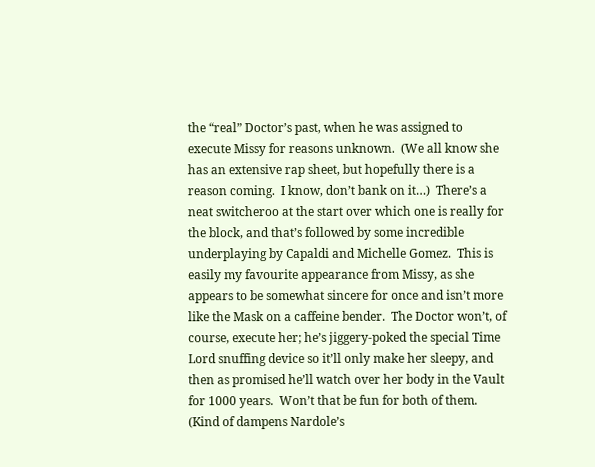the “real” Doctor’s past, when he was assigned to execute Missy for reasons unknown.  (We all know she has an extensive rap sheet, but hopefully there is a reason coming.  I know, don’t bank on it…)  There’s a neat switcheroo at the start over which one is really for the block, and that’s followed by some incredible underplaying by Capaldi and Michelle Gomez.  This is easily my favourite appearance from Missy, as she appears to be somewhat sincere for once and isn’t more like the Mask on a caffeine bender.  The Doctor won’t, of course, execute her; he’s jiggery-poked the special Time Lord snuffing device so it’ll only make her sleepy, and then as promised he’ll watch over her body in the Vault for 1000 years.  Won’t that be fun for both of them.  (Kind of dampens Nardole’s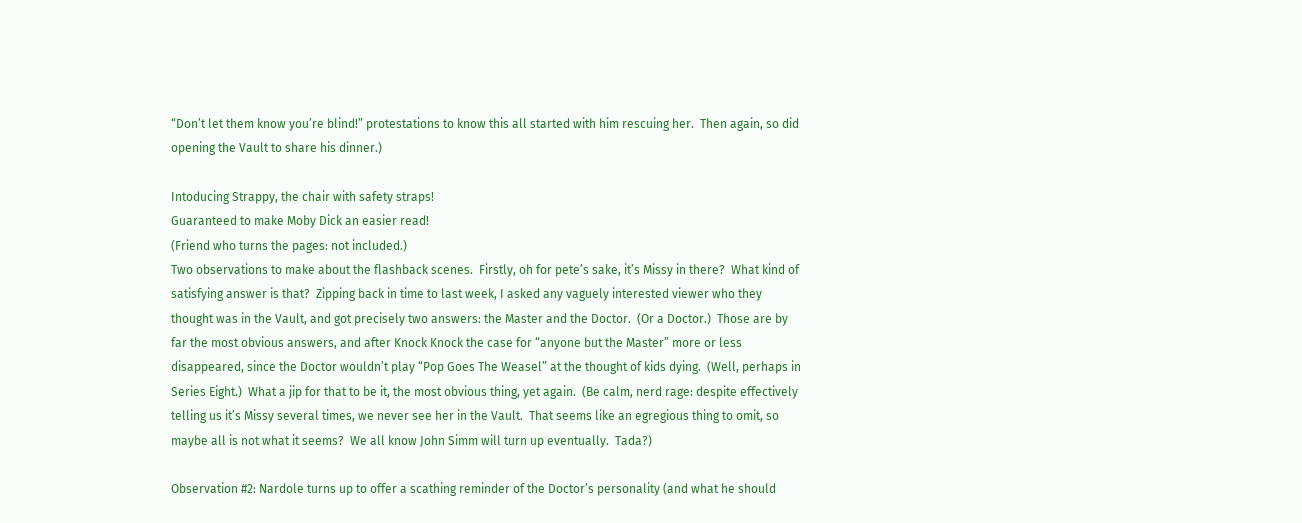“Don’t let them know you’re blind!” protestations to know this all started with him rescuing her.  Then again, so did opening the Vault to share his dinner.)

Intoducing Strappy, the chair with safety straps!
Guaranteed to make Moby Dick an easier read!
(Friend who turns the pages: not included.)
Two observations to make about the flashback scenes.  Firstly, oh for pete’s sake, it’s Missy in there?  What kind of satisfying answer is that?  Zipping back in time to last week, I asked any vaguely interested viewer who they thought was in the Vault, and got precisely two answers: the Master and the Doctor.  (Or a Doctor.)  Those are by far the most obvious answers, and after Knock Knock the case for “anyone but the Master” more or less disappeared, since the Doctor wouldn’t play “Pop Goes The Weasel” at the thought of kids dying.  (Well, perhaps in Series Eight.)  What a jip for that to be it, the most obvious thing, yet again.  (Be calm, nerd rage: despite effectively telling us it’s Missy several times, we never see her in the Vault.  That seems like an egregious thing to omit, so maybe all is not what it seems?  We all know John Simm will turn up eventually.  Tada?)

Observation #2: Nardole turns up to offer a scathing reminder of the Doctor’s personality (and what he should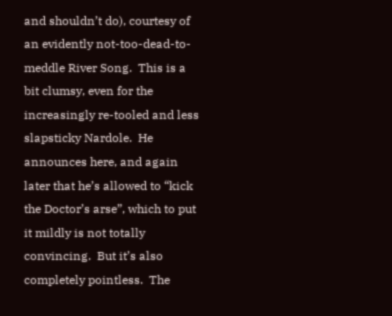and shouldn’t do), courtesy of an evidently not-too-dead-to-meddle River Song.  This is a bit clumsy, even for the increasingly re-tooled and less slapsticky Nardole.  He announces here, and again later that he’s allowed to “kick the Doctor’s arse”, which to put it mildly is not totally convincing.  But it’s also completely pointless.  The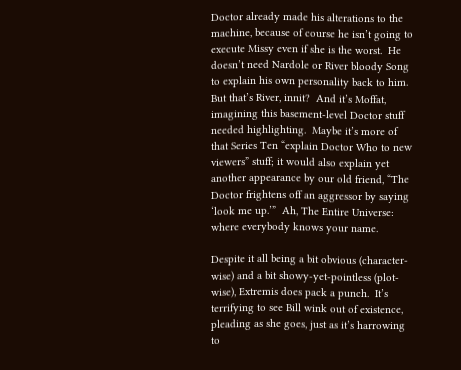Doctor already made his alterations to the machine, because of course he isn’t going to execute Missy even if she is the worst.  He doesn’t need Nardole or River bloody Song to explain his own personality back to him.  But that’s River, innit?  And it’s Moffat, imagining this basement-level Doctor stuff needed highlighting.  Maybe it’s more of that Series Ten “explain Doctor Who to new viewers” stuff; it would also explain yet another appearance by our old friend, “The Doctor frightens off an aggressor by saying ‘look me up.’”  Ah, The Entire Universe: where everybody knows your name.

Despite it all being a bit obvious (character-wise) and a bit showy-yet-pointless (plot-wise), Extremis does pack a punch.  It’s terrifying to see Bill wink out of existence, pleading as she goes, just as it’s harrowing to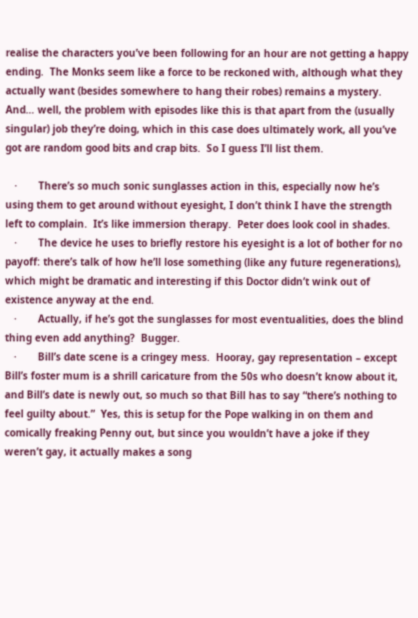realise the characters you’ve been following for an hour are not getting a happy ending.  The Monks seem like a force to be reckoned with, although what they actually want (besides somewhere to hang their robes) remains a mystery.  And… well, the problem with episodes like this is that apart from the (usually singular) job they’re doing, which in this case does ultimately work, all you’ve got are random good bits and crap bits.  So I guess I’ll list them.

   ·       There’s so much sonic sunglasses action in this, especially now he’s using them to get around without eyesight, I don’t think I have the strength left to complain.  It’s like immersion therapy.  Peter does look cool in shades.
   ·       The device he uses to briefly restore his eyesight is a lot of bother for no payoff: there’s talk of how he’ll lose something (like any future regenerations), which might be dramatic and interesting if this Doctor didn’t wink out of existence anyway at the end.
   ·       Actually, if he’s got the sunglasses for most eventualities, does the blind thing even add anything?  Bugger.
   ·       Bill’s date scene is a cringey mess.  Hooray, gay representation – except Bill’s foster mum is a shrill caricature from the 50s who doesn’t know about it, and Bill’s date is newly out, so much so that Bill has to say “there’s nothing to feel guilty about.”  Yes, this is setup for the Pope walking in on them and comically freaking Penny out, but since you wouldn’t have a joke if they weren’t gay, it actually makes a song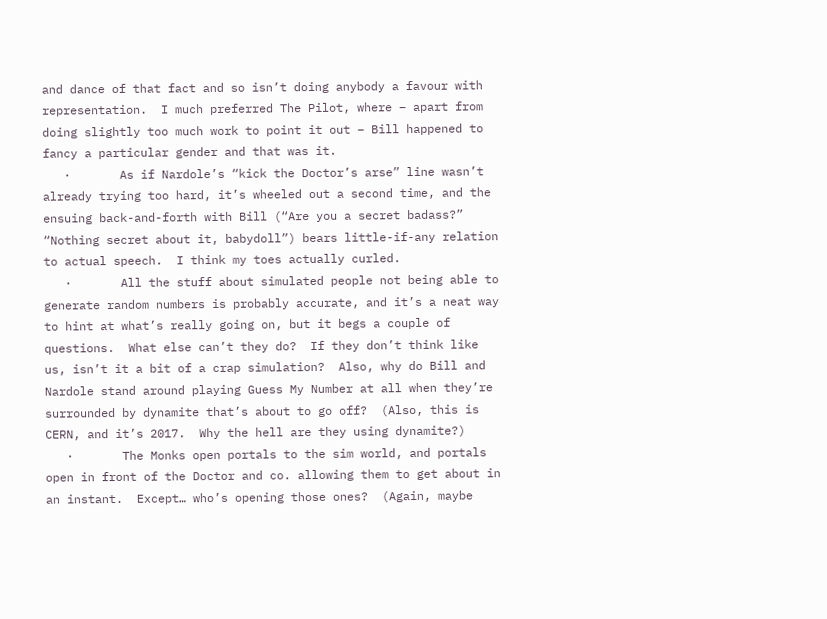and dance of that fact and so isn’t doing anybody a favour with representation.  I much preferred The Pilot, where – apart from doing slightly too much work to point it out – Bill happened to fancy a particular gender and that was it.
   ·       As if Nardole’s “kick the Doctor’s arse” line wasn’t already trying too hard, it’s wheeled out a second time, and the ensuing back-and-forth with Bill (“Are you a secret badass?”  “Nothing secret about it, babydoll”) bears little-if-any relation to actual speech.  I think my toes actually curled.
   ·       All the stuff about simulated people not being able to generate random numbers is probably accurate, and it’s a neat way to hint at what’s really going on, but it begs a couple of questions.  What else can’t they do?  If they don’t think like us, isn’t it a bit of a crap simulation?  Also, why do Bill and Nardole stand around playing Guess My Number at all when they’re surrounded by dynamite that’s about to go off?  (Also, this is CERN, and it’s 2017.  Why the hell are they using dynamite?)
   ·       The Monks open portals to the sim world, and portals open in front of the Doctor and co. allowing them to get about in an instant.  Except… who’s opening those ones?  (Again, maybe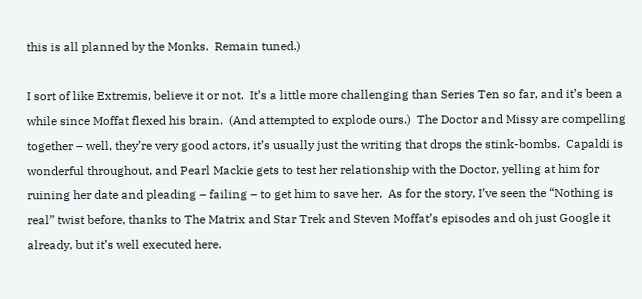this is all planned by the Monks.  Remain tuned.)

I sort of like Extremis, believe it or not.  It’s a little more challenging than Series Ten so far, and it’s been a while since Moffat flexed his brain.  (And attempted to explode ours.)  The Doctor and Missy are compelling together – well, they’re very good actors, it’s usually just the writing that drops the stink-bombs.  Capaldi is wonderful throughout, and Pearl Mackie gets to test her relationship with the Doctor, yelling at him for ruining her date and pleading – failing – to get him to save her.  As for the story, I’ve seen the “Nothing is real” twist before, thanks to The Matrix and Star Trek and Steven Moffat’s episodes and oh just Google it already, but it’s well executed here.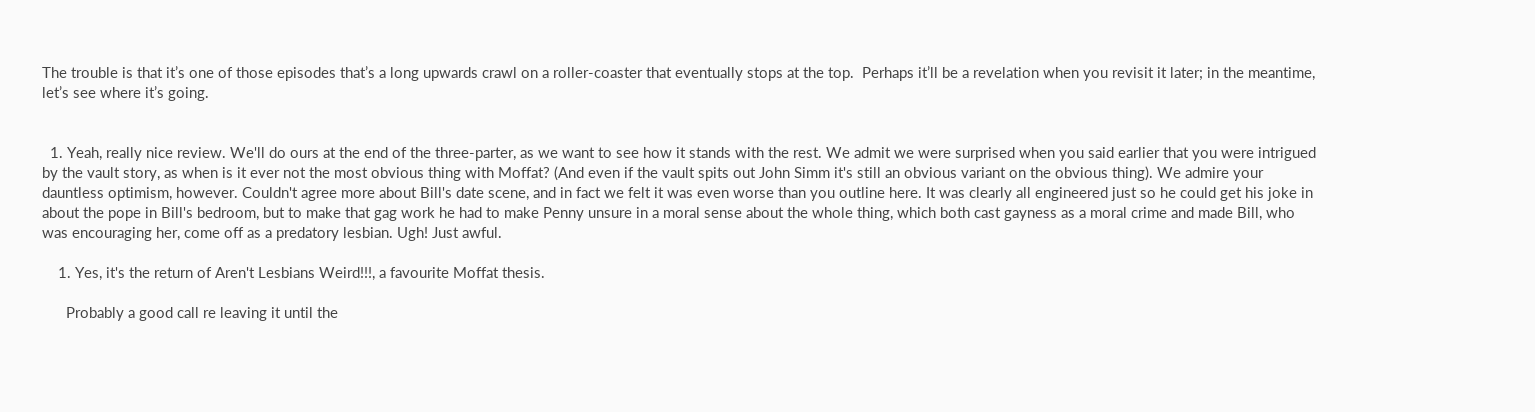The trouble is that it’s one of those episodes that’s a long upwards crawl on a roller-coaster that eventually stops at the top.  Perhaps it’ll be a revelation when you revisit it later; in the meantime, let’s see where it’s going.


  1. Yeah, really nice review. We'll do ours at the end of the three-parter, as we want to see how it stands with the rest. We admit we were surprised when you said earlier that you were intrigued by the vault story, as when is it ever not the most obvious thing with Moffat? (And even if the vault spits out John Simm it's still an obvious variant on the obvious thing). We admire your dauntless optimism, however. Couldn't agree more about Bill's date scene, and in fact we felt it was even worse than you outline here. It was clearly all engineered just so he could get his joke in about the pope in Bill's bedroom, but to make that gag work he had to make Penny unsure in a moral sense about the whole thing, which both cast gayness as a moral crime and made Bill, who was encouraging her, come off as a predatory lesbian. Ugh! Just awful.

    1. Yes, it's the return of Aren't Lesbians Weird!!!, a favourite Moffat thesis.

      Probably a good call re leaving it until the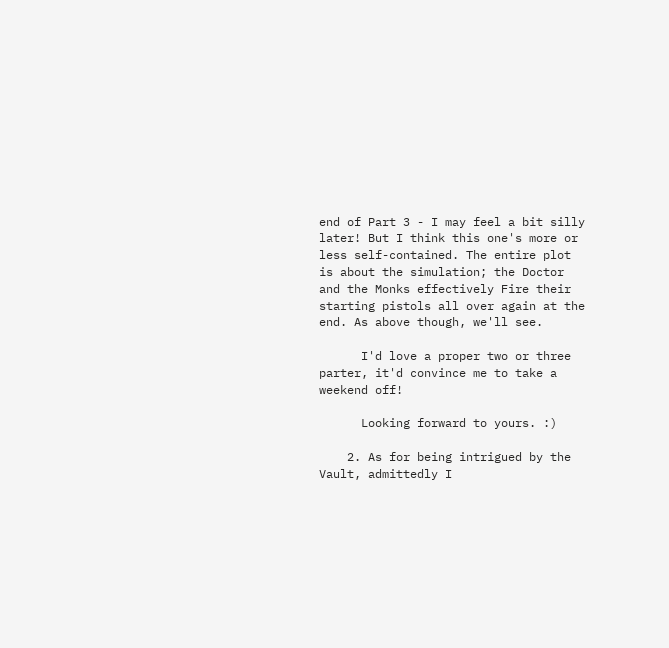end of Part 3 - I may feel a bit silly later! But I think this one's more or less self-contained. The entire plot is about the simulation; the Doctor and the Monks effectively Fire their starting pistols all over again at the end. As above though, we'll see.

      I'd love a proper two or three parter, it'd convince me to take a weekend off!

      Looking forward to yours. :)

    2. As for being intrigued by the Vault, admittedly I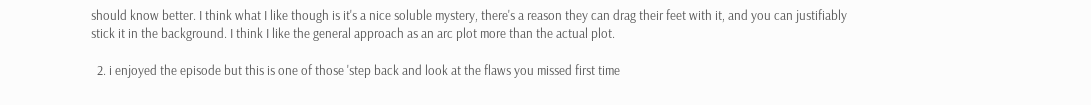should know better. I think what I like though is it's a nice soluble mystery, there's a reason they can drag their feet with it, and you can justifiably stick it in the background. I think I like the general approach as an arc plot more than the actual plot.

  2. i enjoyed the episode but this is one of those 'step back and look at the flaws you missed first time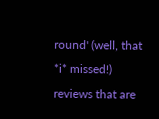round' (well, that *i* missed!) reviews that are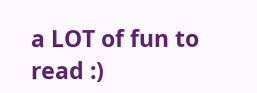a LOT of fun to read :)